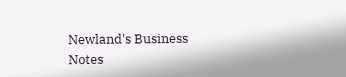Newland's Business Notes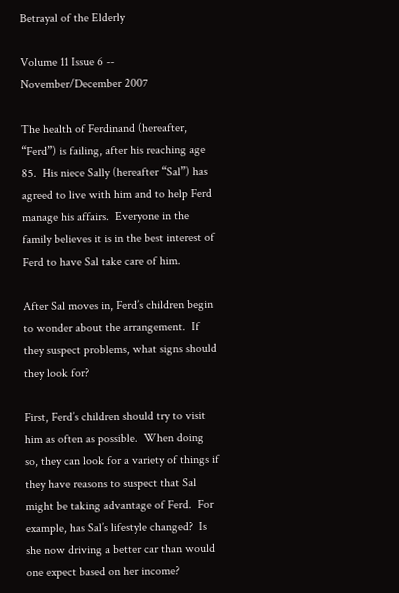Betrayal of the Elderly

Volume 11 Issue 6 -- November/December 2007

The health of Ferdinand (hereafter, “Ferd”) is failing, after his reaching age 85.  His niece Sally (hereafter “Sal”) has agreed to live with him and to help Ferd manage his affairs.  Everyone in the family believes it is in the best interest of Ferd to have Sal take care of him.

After Sal moves in, Ferd’s children begin to wonder about the arrangement.  If they suspect problems, what signs should they look for?

First, Ferd’s children should try to visit him as often as possible.  When doing so, they can look for a variety of things if they have reasons to suspect that Sal might be taking advantage of Ferd.  For example, has Sal’s lifestyle changed?  Is she now driving a better car than would one expect based on her income?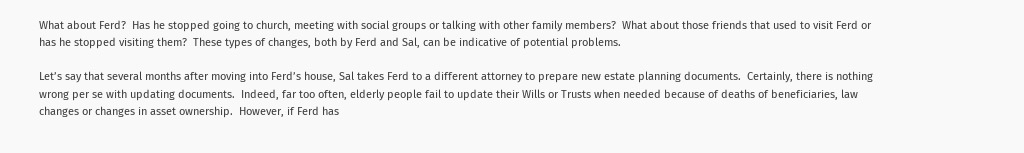What about Ferd?  Has he stopped going to church, meeting with social groups or talking with other family members?  What about those friends that used to visit Ferd or has he stopped visiting them?  These types of changes, both by Ferd and Sal, can be indicative of potential problems.

Let’s say that several months after moving into Ferd’s house, Sal takes Ferd to a different attorney to prepare new estate planning documents.  Certainly, there is nothing wrong per se with updating documents.  Indeed, far too often, elderly people fail to update their Wills or Trusts when needed because of deaths of beneficiaries, law changes or changes in asset ownership.  However, if Ferd has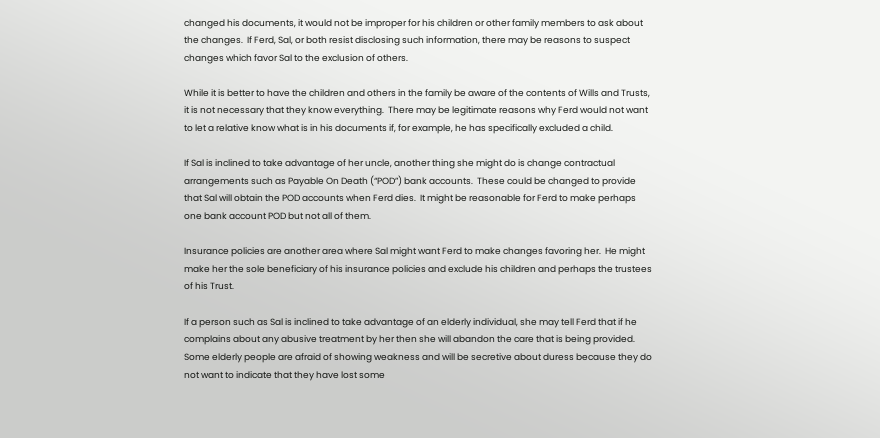changed his documents, it would not be improper for his children or other family members to ask about the changes.  If Ferd, Sal, or both resist disclosing such information, there may be reasons to suspect changes which favor Sal to the exclusion of others.

While it is better to have the children and others in the family be aware of the contents of Wills and Trusts, it is not necessary that they know everything.  There may be legitimate reasons why Ferd would not want to let a relative know what is in his documents if, for example, he has specifically excluded a child.

If Sal is inclined to take advantage of her uncle, another thing she might do is change contractual arrangements such as Payable On Death (“POD”) bank accounts.  These could be changed to provide that Sal will obtain the POD accounts when Ferd dies.  It might be reasonable for Ferd to make perhaps one bank account POD but not all of them.

Insurance policies are another area where Sal might want Ferd to make changes favoring her.  He might make her the sole beneficiary of his insurance policies and exclude his children and perhaps the trustees of his Trust.

If a person such as Sal is inclined to take advantage of an elderly individual, she may tell Ferd that if he complains about any abusive treatment by her then she will abandon the care that is being provided.  Some elderly people are afraid of showing weakness and will be secretive about duress because they do not want to indicate that they have lost some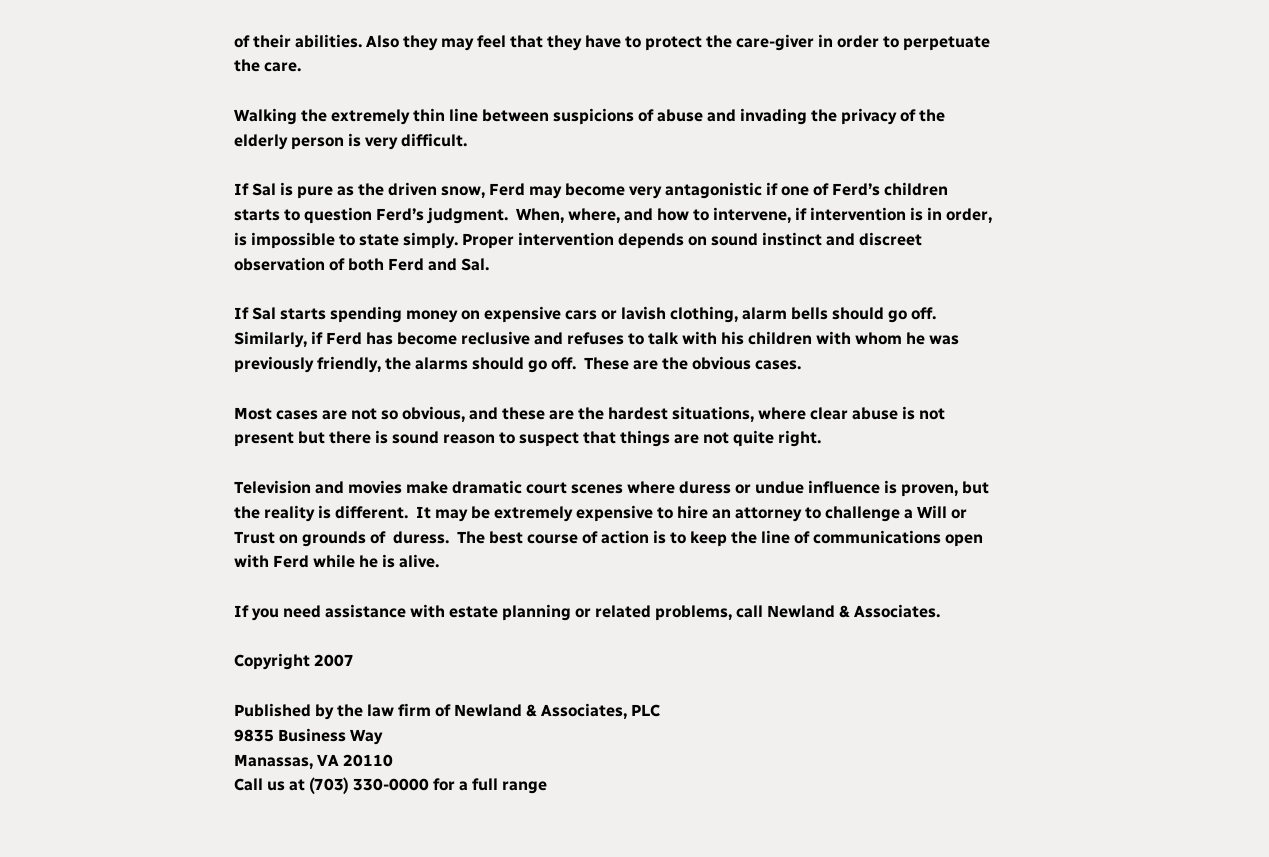of their abilities. Also they may feel that they have to protect the care-giver in order to perpetuate the care.

Walking the extremely thin line between suspicions of abuse and invading the privacy of the elderly person is very difficult.

If Sal is pure as the driven snow, Ferd may become very antagonistic if one of Ferd’s children starts to question Ferd’s judgment.  When, where, and how to intervene, if intervention is in order, is impossible to state simply. Proper intervention depends on sound instinct and discreet observation of both Ferd and Sal.

If Sal starts spending money on expensive cars or lavish clothing, alarm bells should go off.  Similarly, if Ferd has become reclusive and refuses to talk with his children with whom he was previously friendly, the alarms should go off.  These are the obvious cases.

Most cases are not so obvious, and these are the hardest situations, where clear abuse is not present but there is sound reason to suspect that things are not quite right.

Television and movies make dramatic court scenes where duress or undue influence is proven, but the reality is different.  It may be extremely expensive to hire an attorney to challenge a Will or Trust on grounds of  duress.  The best course of action is to keep the line of communications open with Ferd while he is alive.

If you need assistance with estate planning or related problems, call Newland & Associates.

Copyright 2007

Published by the law firm of Newland & Associates, PLC
9835 Business Way
Manassas, VA 20110
Call us at (703) 330-0000 for a full range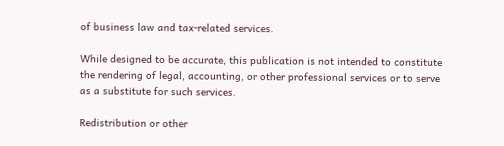of business law and tax-related services.

While designed to be accurate, this publication is not intended to constitute the rendering of legal, accounting, or other professional services or to serve as a substitute for such services.

Redistribution or other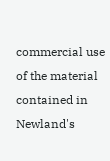commercial use of the material contained in Newland's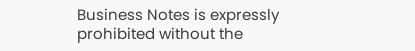Business Notes is expressly prohibited without the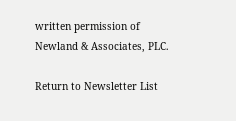written permission of Newland & Associates, PLC.

Return to Newsletter List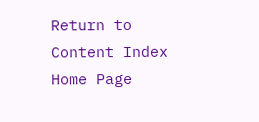Return to Content Index
Home Page